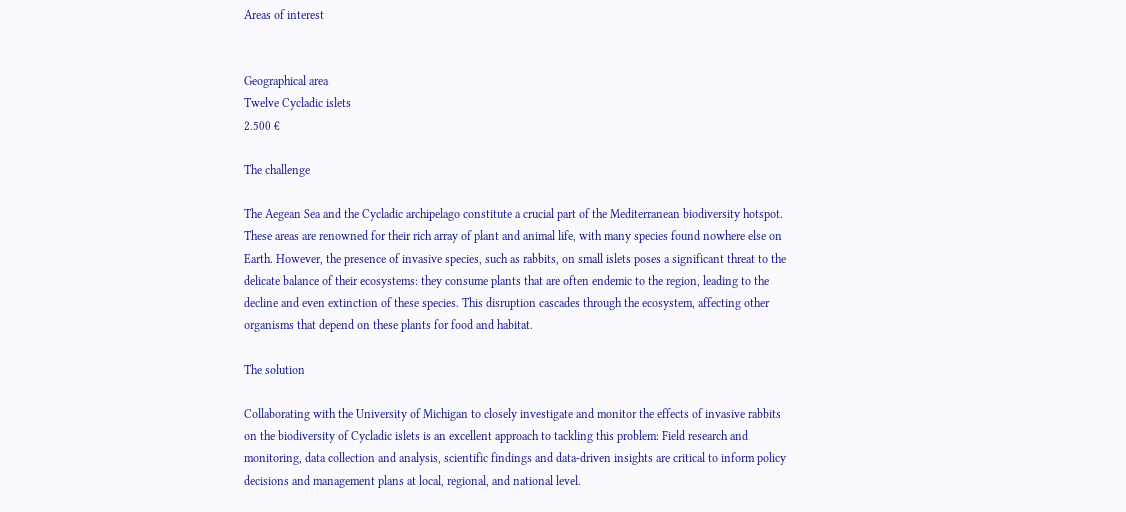Areas of interest


Geographical area
Twelve Cycladic islets
2.500 €

The challenge

The Aegean Sea and the Cycladic archipelago constitute a crucial part of the Mediterranean biodiversity hotspot. These areas are renowned for their rich array of plant and animal life, with many species found nowhere else on Earth. However, the presence of invasive species, such as rabbits, on small islets poses a significant threat to the delicate balance of their ecosystems: they consume plants that are often endemic to the region, leading to the decline and even extinction of these species. This disruption cascades through the ecosystem, affecting other organisms that depend on these plants for food and habitat.

The solution

Collaborating with the University of Michigan to closely investigate and monitor the effects of invasive rabbits on the biodiversity of Cycladic islets is an excellent approach to tackling this problem: Field research and monitoring, data collection and analysis, scientific findings and data-driven insights are critical to inform policy decisions and management plans at local, regional, and national level.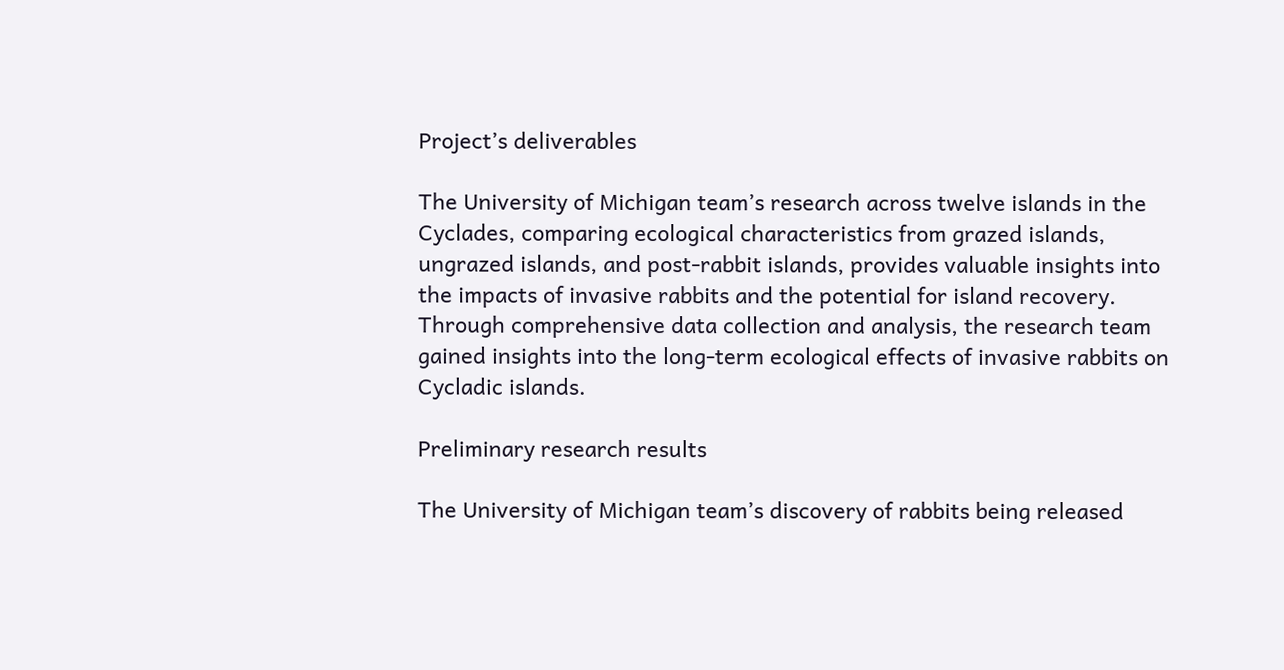Project’s deliverables

The University of Michigan team’s research across twelve islands in the Cyclades, comparing ecological characteristics from grazed islands, ungrazed islands, and post-rabbit islands, provides valuable insights into the impacts of invasive rabbits and the potential for island recovery. Through comprehensive data collection and analysis, the research team gained insights into the long-term ecological effects of invasive rabbits on Cycladic islands.

Preliminary research results

The University of Michigan team’s discovery of rabbits being released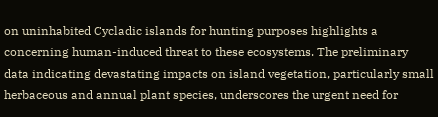on uninhabited Cycladic islands for hunting purposes highlights a concerning human-induced threat to these ecosystems. The preliminary data indicating devastating impacts on island vegetation, particularly small herbaceous and annual plant species, underscores the urgent need for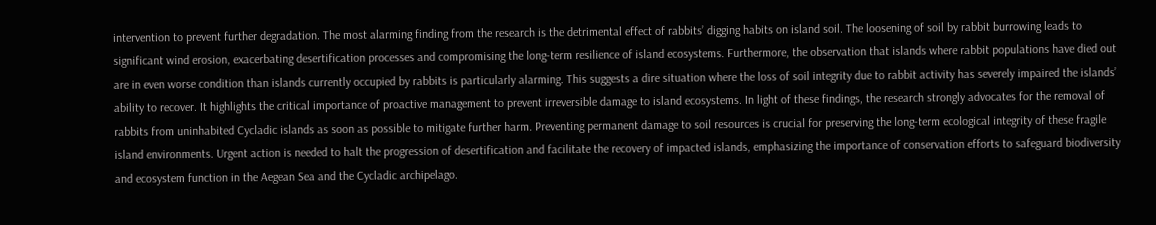intervention to prevent further degradation. The most alarming finding from the research is the detrimental effect of rabbits’ digging habits on island soil. The loosening of soil by rabbit burrowing leads to significant wind erosion, exacerbating desertification processes and compromising the long-term resilience of island ecosystems. Furthermore, the observation that islands where rabbit populations have died out are in even worse condition than islands currently occupied by rabbits is particularly alarming. This suggests a dire situation where the loss of soil integrity due to rabbit activity has severely impaired the islands’ ability to recover. It highlights the critical importance of proactive management to prevent irreversible damage to island ecosystems. In light of these findings, the research strongly advocates for the removal of rabbits from uninhabited Cycladic islands as soon as possible to mitigate further harm. Preventing permanent damage to soil resources is crucial for preserving the long-term ecological integrity of these fragile island environments. Urgent action is needed to halt the progression of desertification and facilitate the recovery of impacted islands, emphasizing the importance of conservation efforts to safeguard biodiversity and ecosystem function in the Aegean Sea and the Cycladic archipelago.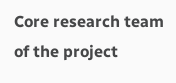Core research team of the project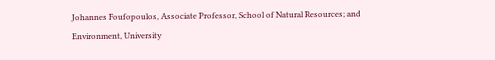Johannes Foufopoulos, Associate Professor, School of Natural Resources; and Environment, University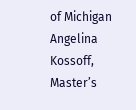of Michigan
Angelina Kossoff, Master’s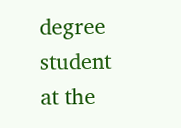degree student at the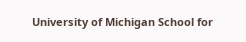University of Michigan School for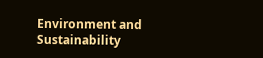Environment and Sustainability